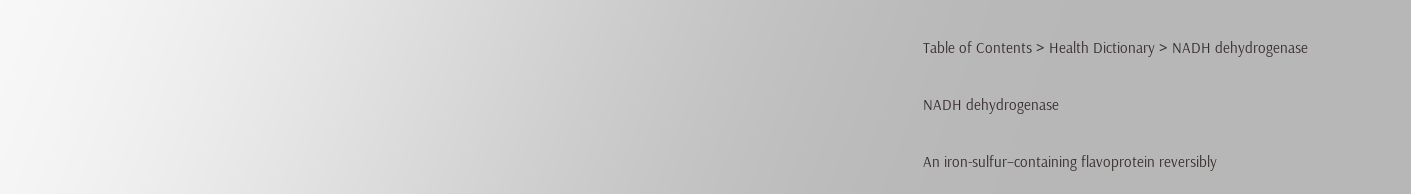Table of Contents > Health Dictionary > NADH dehydrogenase

NADH dehydrogenase

An iron-sulfur–containing flavoprotein reversibly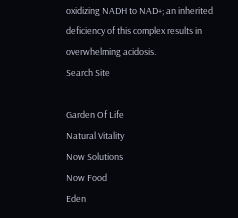oxidizing NADH to NAD+; an inherited deficiency of this complex results in overwhelming acidosis.
Search Site

Garden Of Life
Natural Vitality
Now Solutions
Now Food
Eden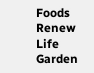Foods
Renew Life
Garden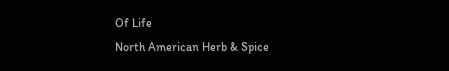Of Life
North American Herb & Spice